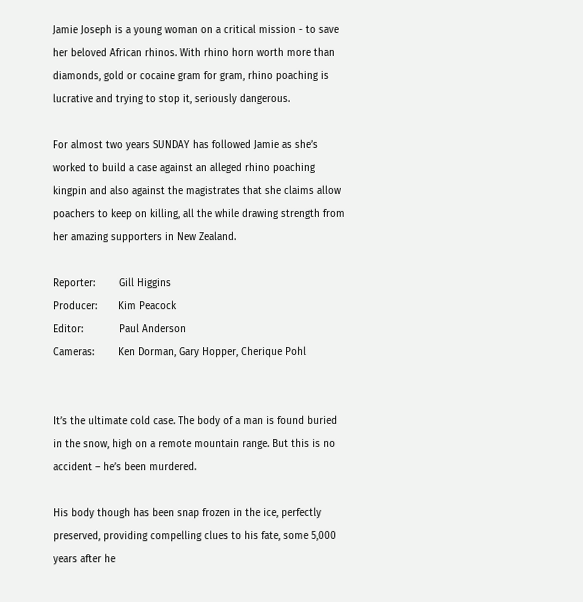Jamie Joseph is a young woman on a critical mission - to save her beloved African rhinos. With rhino horn worth more than diamonds, gold or cocaine gram for gram, rhino poaching is lucrative and trying to stop it, seriously dangerous.

For almost two years SUNDAY has followed Jamie as she’s worked to build a case against an alleged rhino poaching kingpin and also against the magistrates that she claims allow poachers to keep on killing, all the while drawing strength from her amazing supporters in New Zealand.

Reporter:        Gill Higgins
Producer:       Kim Peacock
Editor:            Paul Anderson
Cameras:        Ken Dorman, Gary Hopper, Cherique Pohl


It’s the ultimate cold case. The body of a man is found buried in the snow, high on a remote mountain range. But this is no accident – he’s been murdered.

His body though has been snap frozen in the ice, perfectly preserved, providing compelling clues to his fate, some 5,000 years after he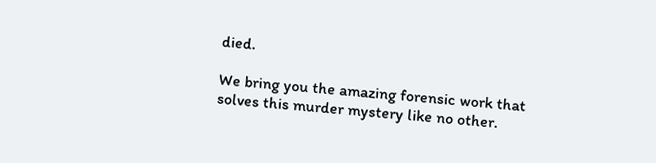died.

We bring you the amazing forensic work that solves this murder mystery like no other.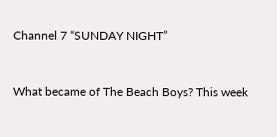Channel 7 “SUNDAY NIGHT”


What became of The Beach Boys? This week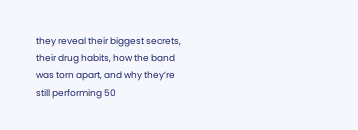they reveal their biggest secrets, their drug habits, how the band was torn apart, and why they’re still performing 50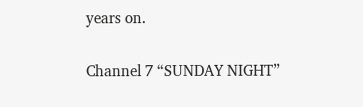years on.

Channel 7 “SUNDAY NIGHT”